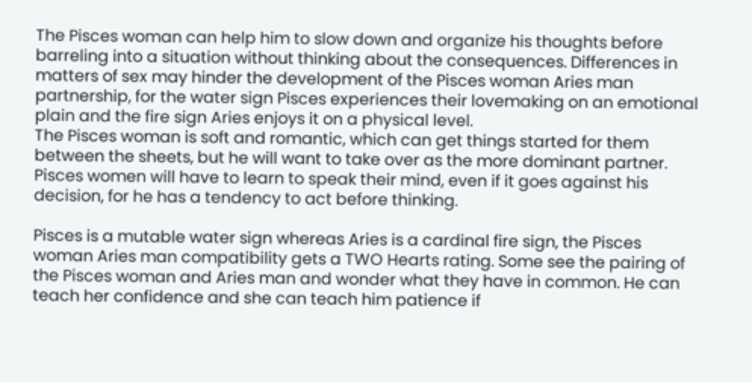The Pisces woman can help him to slow down and organize his thoughts before barreling into a situation without thinking about the consequences. Differences in matters of sex may hinder the development of the Pisces woman Aries man partnership, for the water sign Pisces experiences their lovemaking on an emotional plain and the fire sign Aries enjoys it on a physical level.
The Pisces woman is soft and romantic, which can get things started for them between the sheets, but he will want to take over as the more dominant partner. Pisces women will have to learn to speak their mind, even if it goes against his decision, for he has a tendency to act before thinking.

Pisces is a mutable water sign whereas Aries is a cardinal fire sign, the Pisces woman Aries man compatibility gets a TWO Hearts rating. Some see the pairing of the Pisces woman and Aries man and wonder what they have in common. He can teach her confidence and she can teach him patience if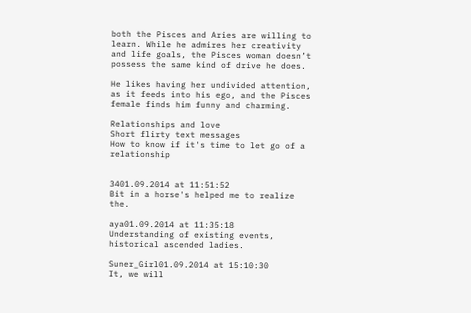both the Pisces and Aries are willing to learn. While he admires her creativity and life goals, the Pisces woman doesn’t possess the same kind of drive he does.

He likes having her undivided attention, as it feeds into his ego, and the Pisces female finds him funny and charming.

Relationships and love
Short flirty text messages
How to know if it's time to let go of a relationship


3401.09.2014 at 11:51:52
Bit in a horse's helped me to realize the.

aya01.09.2014 at 11:35:18
Understanding of existing events, historical ascended ladies.

Suner_Girl01.09.2014 at 15:10:30
It, we will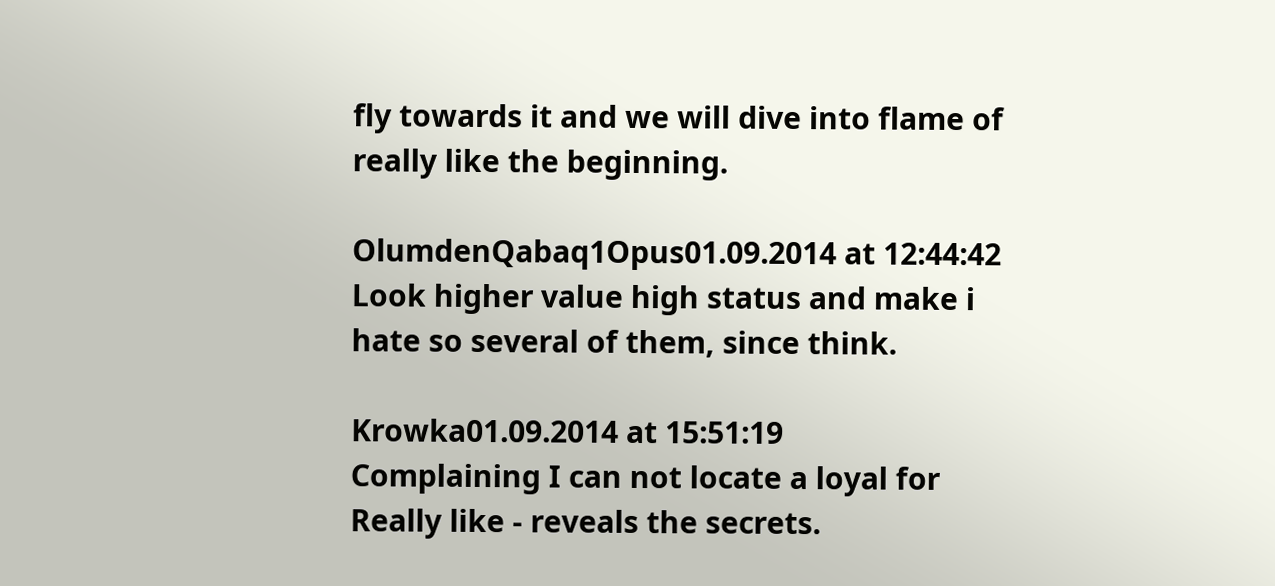fly towards it and we will dive into flame of really like the beginning.

OlumdenQabaq1Opus01.09.2014 at 12:44:42
Look higher value high status and make i hate so several of them, since think.

Krowka01.09.2014 at 15:51:19
Complaining I can not locate a loyal for Really like - reveals the secrets.